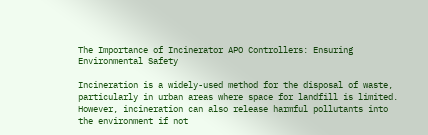The Importance of Incinerator APO Controllers: Ensuring Environmental Safety

Incineration is a widely-used method for the disposal of waste, particularly in urban areas where space for landfill is limited. However, incineration can also release harmful pollutants into the environment if not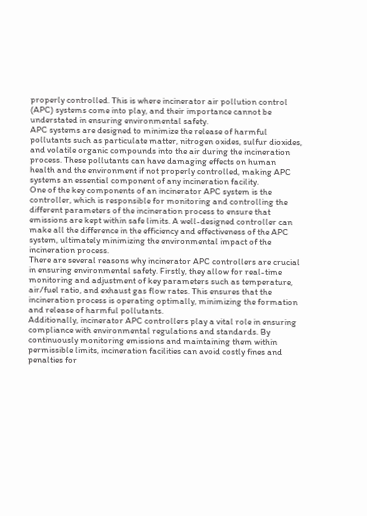properly controlled. This is where incinerator air pollution control (APC) systems come into play, and their importance cannot be understated in ensuring environmental safety.
APC systems are designed to minimize the release of harmful pollutants such as particulate matter, nitrogen oxides, sulfur dioxides, and volatile organic compounds into the air during the incineration process. These pollutants can have damaging effects on human health and the environment if not properly controlled, making APC systems an essential component of any incineration facility.
One of the key components of an incinerator APC system is the controller, which is responsible for monitoring and controlling the different parameters of the incineration process to ensure that emissions are kept within safe limits. A well-designed controller can make all the difference in the efficiency and effectiveness of the APC system, ultimately minimizing the environmental impact of the incineration process.
There are several reasons why incinerator APC controllers are crucial in ensuring environmental safety. Firstly, they allow for real-time monitoring and adjustment of key parameters such as temperature, air/fuel ratio, and exhaust gas flow rates. This ensures that the incineration process is operating optimally, minimizing the formation and release of harmful pollutants.
Additionally, incinerator APC controllers play a vital role in ensuring compliance with environmental regulations and standards. By continuously monitoring emissions and maintaining them within permissible limits, incineration facilities can avoid costly fines and penalties for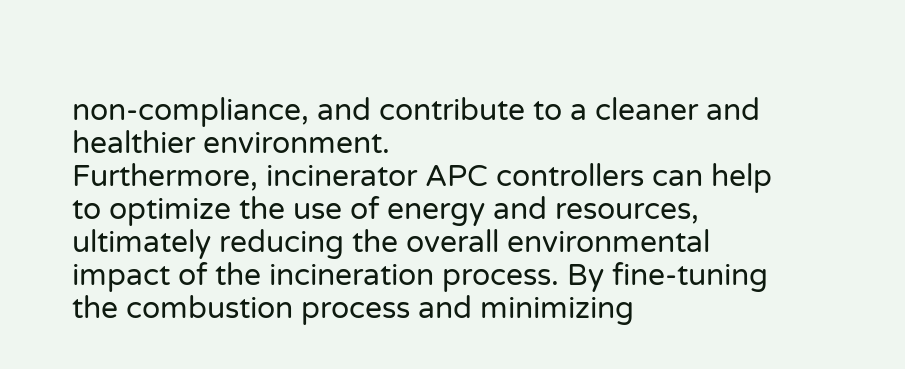non-compliance, and contribute to a cleaner and healthier environment.
Furthermore, incinerator APC controllers can help to optimize the use of energy and resources, ultimately reducing the overall environmental impact of the incineration process. By fine-tuning the combustion process and minimizing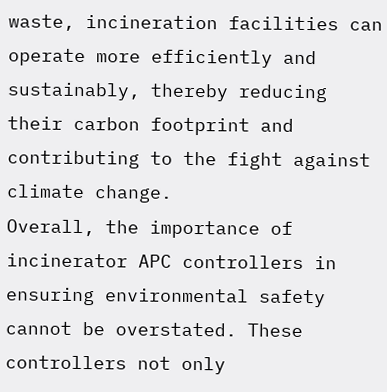waste, incineration facilities can operate more efficiently and sustainably, thereby reducing their carbon footprint and contributing to the fight against climate change.
Overall, the importance of incinerator APC controllers in ensuring environmental safety cannot be overstated. These controllers not only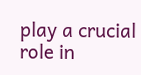play a crucial role in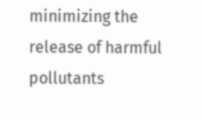minimizing the release of harmful pollutants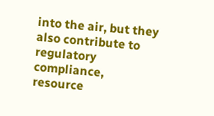into the air, but they also contribute to regulatory compliance, resource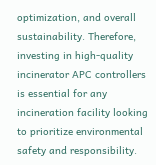optimization, and overall sustainability. Therefore, investing in high-quality incinerator APC controllers is essential for any incineration facility looking to prioritize environmental safety and responsibility.